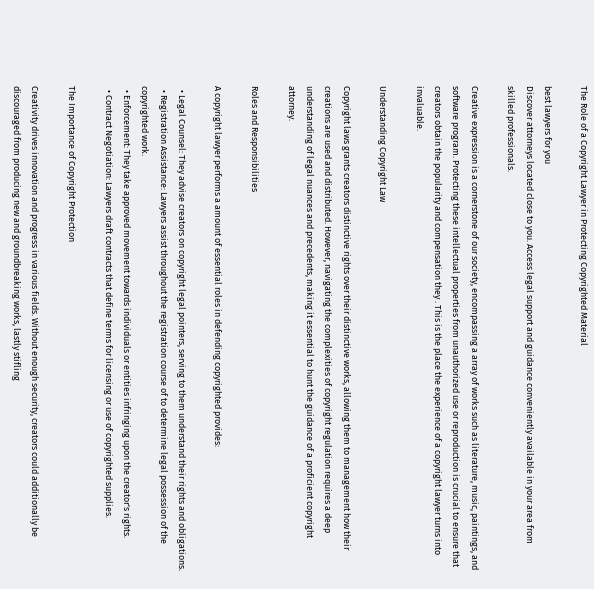The Role of a Copyright Lawyer in Protecting Copyrighted Material

best lawyers for you
Discover attorneys located close to you. Access legal support and guidance conveniently available in your area from skilled professionals.

Creative expression is a cornerstone of our society, encompassing a array of works such as literature, music, paintings, and software program. Protecting these intellectual properties from unauthorized use or reproduction is crucial to ensure that creators obtain the popularity and compensation they . This is the place the experience of a copyright lawyer turns into invaluable.

Understanding Copyright Law

Copyright laws grants creators distinctive rights over their distinctive works, allowing them to management how their creations are used and distributed. However, navigating the complexities of copyright regulation requires a deep understanding of legal nuances and precedents, making it essential to hunt the guidance of a proficient copyright attorney.

Roles and Responsibilities

A copyright lawyer performs a amount of essential roles in defending copyrighted provides:

  • Legal Counsel: They advise creators on copyright legal pointers, serving to them understand their rights and obligations.
  • Registration Assistance: Lawyers assist throughout the registration course of to determine legal possession of the copyrighted work.
  • Enforcement: They take approved movement towards individuals or entities infringing upon the creator's rights.
  • Contract Negotiation: Lawyers draft contracts that define terms for licensing or use of copyrighted supplies.

The Importance of Copyright Protection

Creativity drives innovation and progress in various fields. Without enough security, creators could additionally be discouraged from producing new and groundbreaking works, lastly stifling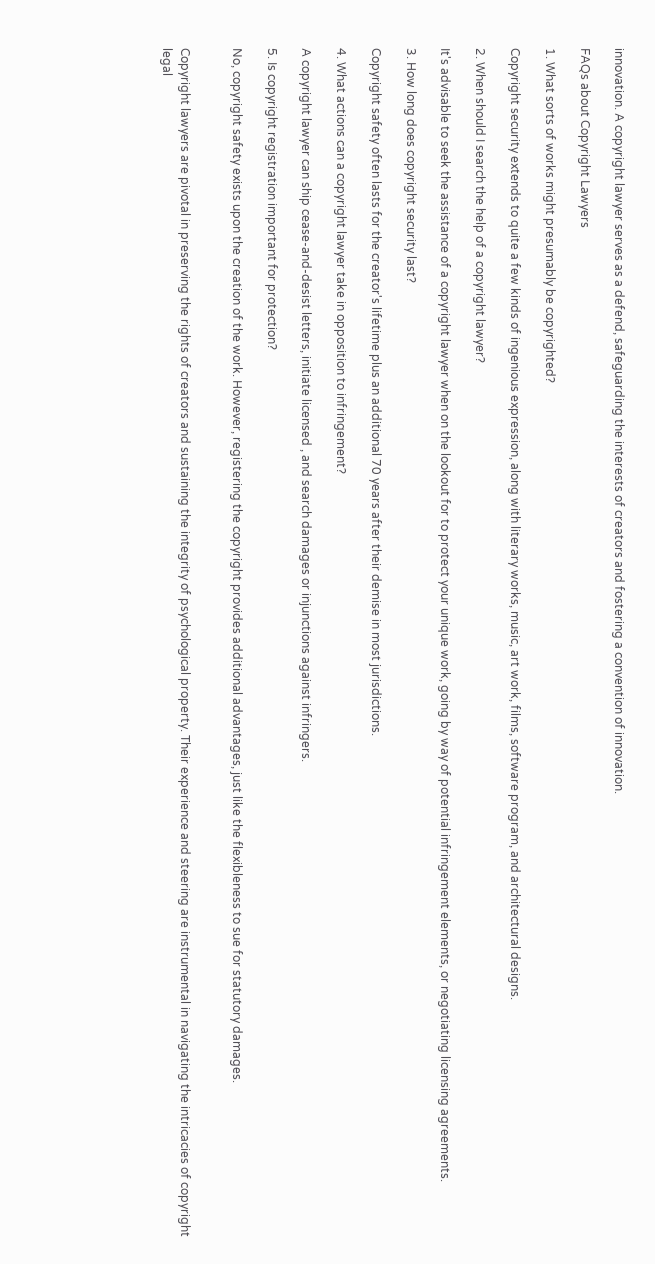innovation. A copyright lawyer serves as a defend, safeguarding the interests of creators and fostering a convention of innovation.

FAQs about Copyright Lawyers

1. What sorts of works might presumably be copyrighted?

Copyright security extends to quite a few kinds of ingenious expression, along with literary works, music, art work, films, software program, and architectural designs.

2. When should I search the help of a copyright lawyer?

It's advisable to seek the assistance of a copyright lawyer when on the lookout for to protect your unique work, going by way of potential infringement elements, or negotiating licensing agreements.

3. How long does copyright security last?

Copyright safety often lasts for the creator's lifetime plus an additional 70 years after their demise in most jurisdictions.

4. What actions can a copyright lawyer take in opposition to infringement?

A copyright lawyer can ship cease-and-desist letters, initiate licensed , and search damages or injunctions against infringers.

5. Is copyright registration important for protection?

No, copyright safety exists upon the creation of the work. However, registering the copyright provides additional advantages, just like the flexibleness to sue for statutory damages.


Copyright lawyers are pivotal in preserving the rights of creators and sustaining the integrity of psychological property. Their experience and steering are instrumental in navigating the intricacies of copyright legal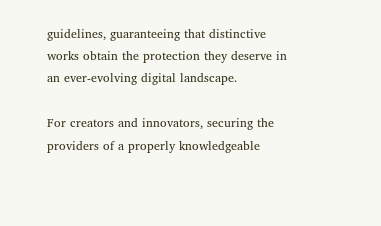guidelines, guaranteeing that distinctive works obtain the protection they deserve in an ever-evolving digital landscape.

For creators and innovators, securing the providers of a properly knowledgeable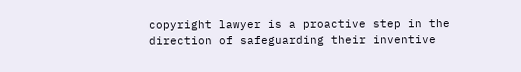copyright lawyer is a proactive step in the direction of safeguarding their inventive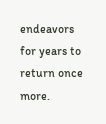endeavors for years to return once more.